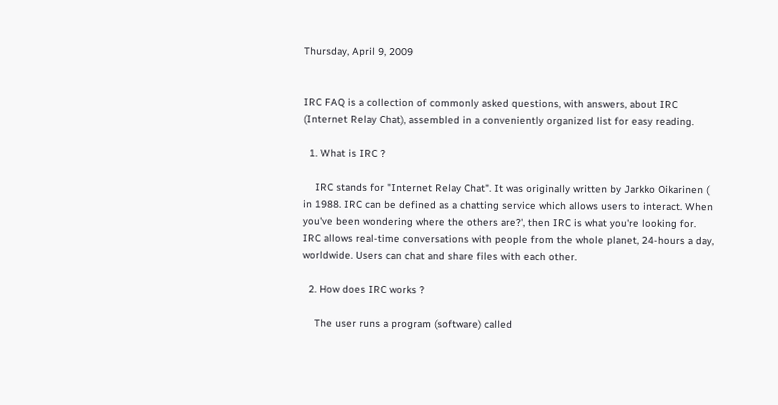Thursday, April 9, 2009


IRC FAQ is a collection of commonly asked questions, with answers, about IRC (Internet Relay Chat), assembled in a conveniently organized list for easy reading.

  1. What is IRC ?

    IRC stands for "Internet Relay Chat". It was originally written by Jarkko Oikarinen ( in 1988. IRC can be defined as a chatting service which allows users to interact. When you've been wondering where the others are?', then IRC is what you're looking for. IRC allows real-time conversations with people from the whole planet, 24-hours a day, worldwide. Users can chat and share files with each other.

  2. How does IRC works ?

    The user runs a program (software) called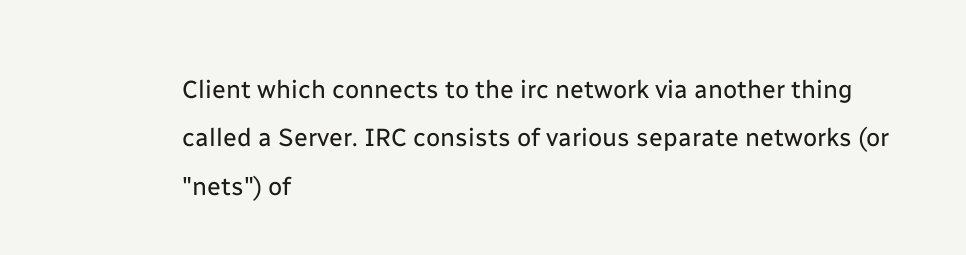Client which connects to the irc network via another thing called a Server. IRC consists of various separate networks (or "nets") of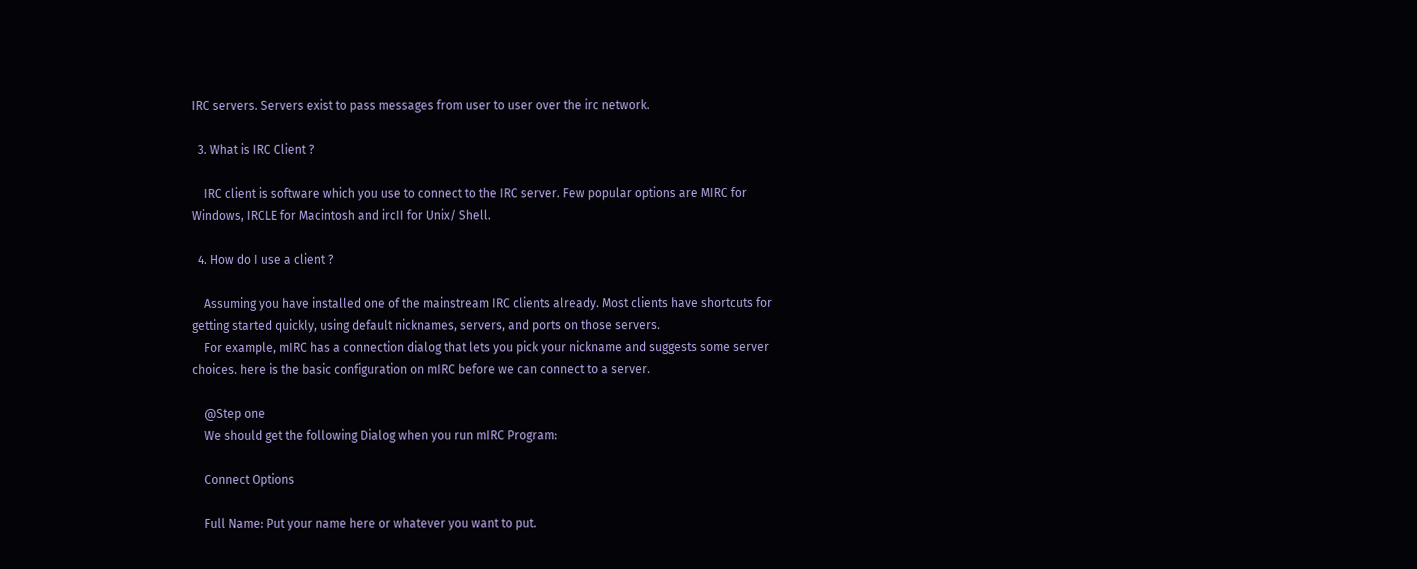IRC servers. Servers exist to pass messages from user to user over the irc network.

  3. What is IRC Client ?

    IRC client is software which you use to connect to the IRC server. Few popular options are MIRC for Windows, IRCLE for Macintosh and ircII for Unix/ Shell.

  4. How do I use a client ?

    Assuming you have installed one of the mainstream IRC clients already. Most clients have shortcuts for getting started quickly, using default nicknames, servers, and ports on those servers.
    For example, mIRC has a connection dialog that lets you pick your nickname and suggests some server choices. here is the basic configuration on mIRC before we can connect to a server.

    @Step one
    We should get the following Dialog when you run mIRC Program:

    Connect Options

    Full Name: Put your name here or whatever you want to put.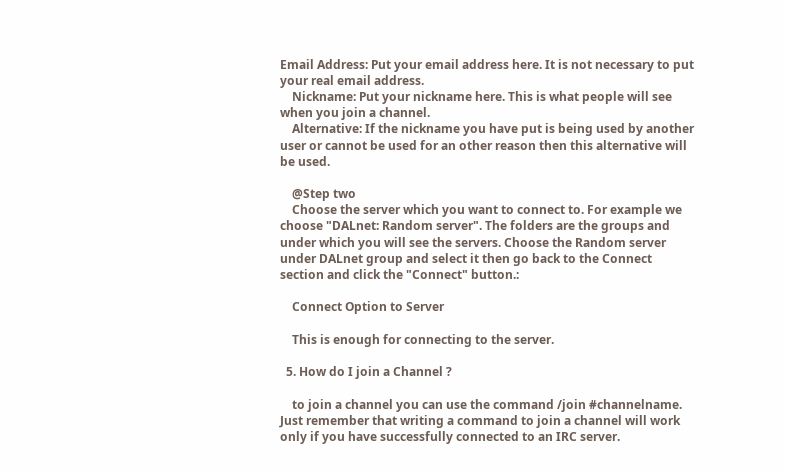Email Address: Put your email address here. It is not necessary to put your real email address.
    Nickname: Put your nickname here. This is what people will see when you join a channel.
    Alternative: If the nickname you have put is being used by another user or cannot be used for an other reason then this alternative will be used.

    @Step two
    Choose the server which you want to connect to. For example we choose "DALnet: Random server". The folders are the groups and under which you will see the servers. Choose the Random server under DALnet group and select it then go back to the Connect section and click the "Connect" button.:

    Connect Option to Server

    This is enough for connecting to the server.

  5. How do I join a Channel ?

    to join a channel you can use the command /join #channelname. Just remember that writing a command to join a channel will work only if you have successfully connected to an IRC server.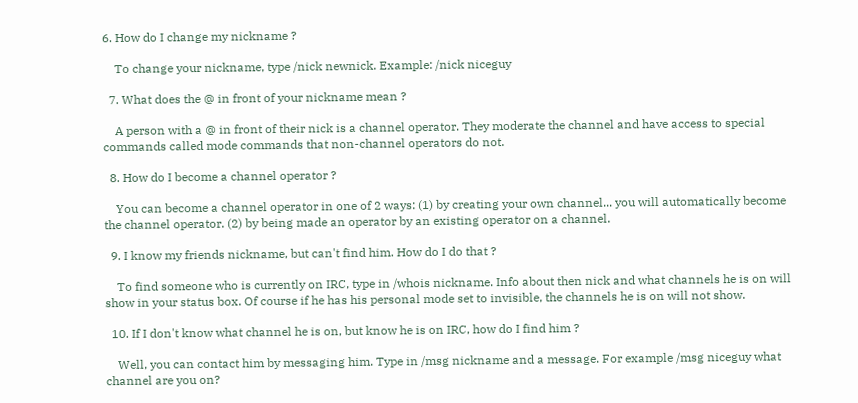6. How do I change my nickname ?

    To change your nickname, type /nick newnick. Example: /nick niceguy

  7. What does the @ in front of your nickname mean ?

    A person with a @ in front of their nick is a channel operator. They moderate the channel and have access to special commands called mode commands that non-channel operators do not.

  8. How do I become a channel operator ?

    You can become a channel operator in one of 2 ways: (1) by creating your own channel... you will automatically become the channel operator. (2) by being made an operator by an existing operator on a channel.

  9. I know my friends nickname, but can't find him. How do I do that ?

    To find someone who is currently on IRC, type in /whois nickname. Info about then nick and what channels he is on will show in your status box. Of course if he has his personal mode set to invisible, the channels he is on will not show.

  10. If I don't know what channel he is on, but know he is on IRC, how do I find him ?

    Well, you can contact him by messaging him. Type in /msg nickname and a message. For example /msg niceguy what channel are you on?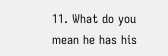11. What do you mean he has his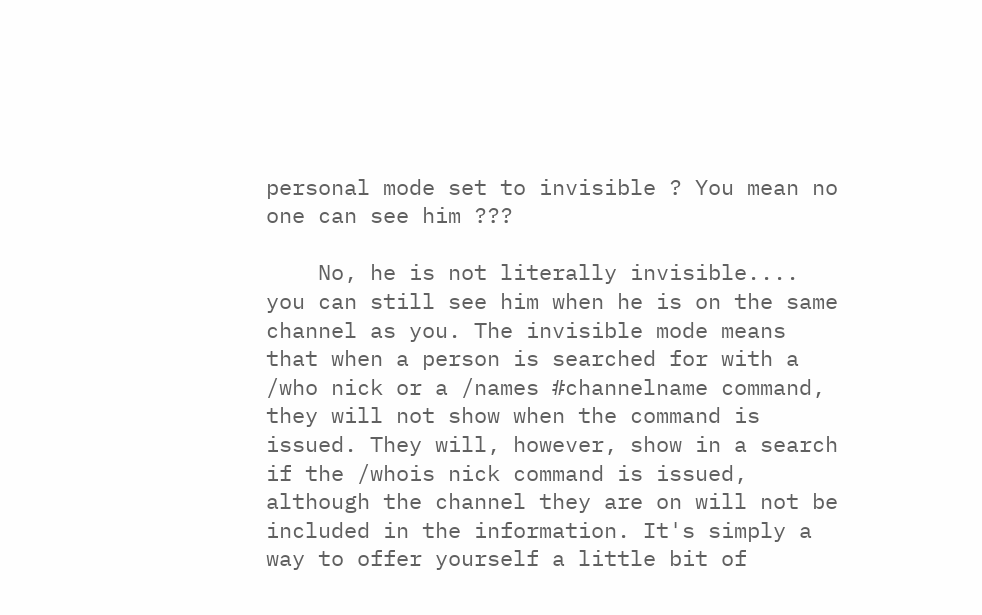personal mode set to invisible ? You mean no one can see him ???

    No, he is not literally invisible.... you can still see him when he is on the same channel as you. The invisible mode means that when a person is searched for with a /who nick or a /names #channelname command, they will not show when the command is issued. They will, however, show in a search if the /whois nick command is issued, although the channel they are on will not be included in the information. It's simply a way to offer yourself a little bit of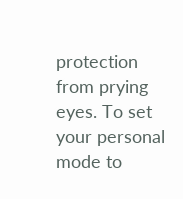protection from prying eyes. To set your personal mode to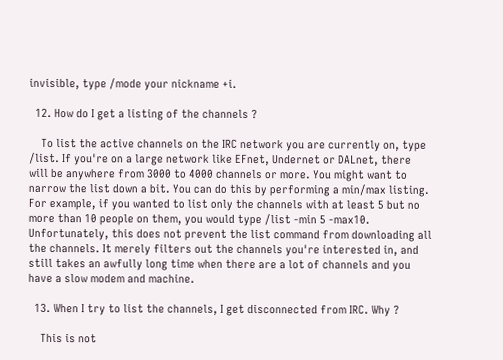invisible, type /mode your nickname +i.

  12. How do I get a listing of the channels ?

    To list the active channels on the IRC network you are currently on, type /list. If you're on a large network like EFnet, Undernet or DALnet, there will be anywhere from 3000 to 4000 channels or more. You might want to narrow the list down a bit. You can do this by performing a min/max listing. For example, if you wanted to list only the channels with at least 5 but no more than 10 people on them, you would type /list -min 5 -max10. Unfortunately, this does not prevent the list command from downloading all the channels. It merely filters out the channels you're interested in, and still takes an awfully long time when there are a lot of channels and you have a slow modem and machine.

  13. When I try to list the channels, I get disconnected from IRC. Why ?

    This is not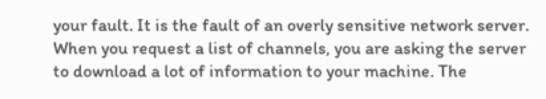your fault. It is the fault of an overly sensitive network server. When you request a list of channels, you are asking the server to download a lot of information to your machine. The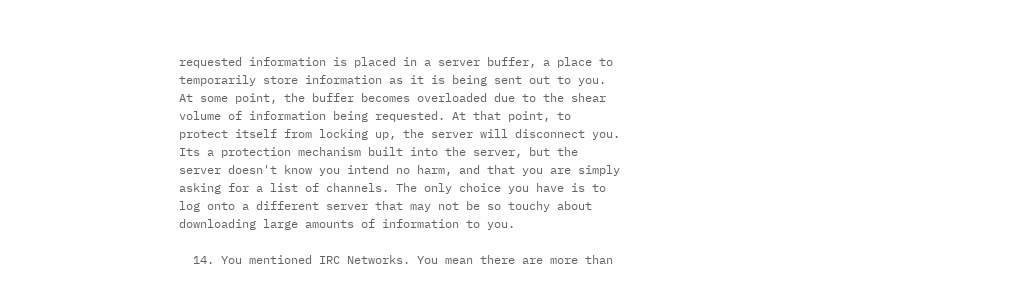requested information is placed in a server buffer, a place to temporarily store information as it is being sent out to you. At some point, the buffer becomes overloaded due to the shear volume of information being requested. At that point, to protect itself from locking up, the server will disconnect you. Its a protection mechanism built into the server, but the server doesn't know you intend no harm, and that you are simply asking for a list of channels. The only choice you have is to log onto a different server that may not be so touchy about downloading large amounts of information to you.

  14. You mentioned IRC Networks. You mean there are more than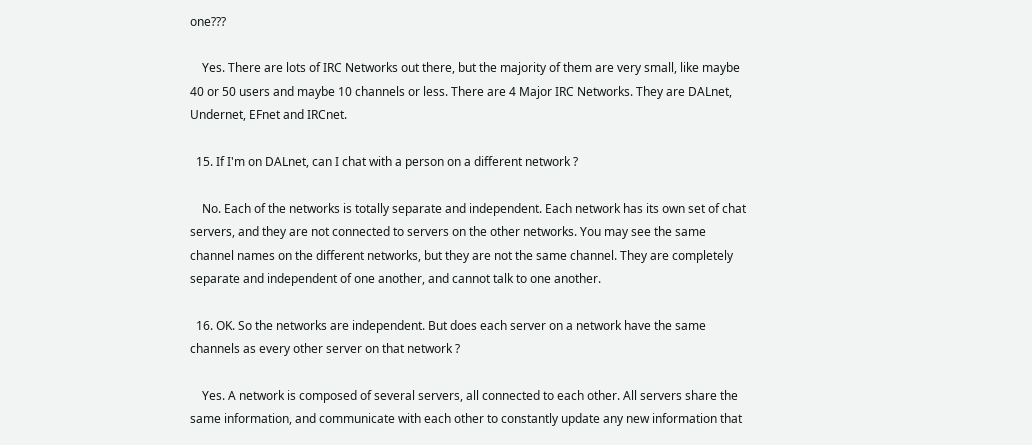one???

    Yes. There are lots of IRC Networks out there, but the majority of them are very small, like maybe 40 or 50 users and maybe 10 channels or less. There are 4 Major IRC Networks. They are DALnet, Undernet, EFnet and IRCnet.

  15. If I'm on DALnet, can I chat with a person on a different network ?

    No. Each of the networks is totally separate and independent. Each network has its own set of chat servers, and they are not connected to servers on the other networks. You may see the same channel names on the different networks, but they are not the same channel. They are completely separate and independent of one another, and cannot talk to one another.

  16. OK. So the networks are independent. But does each server on a network have the same channels as every other server on that network ?

    Yes. A network is composed of several servers, all connected to each other. All servers share the same information, and communicate with each other to constantly update any new information that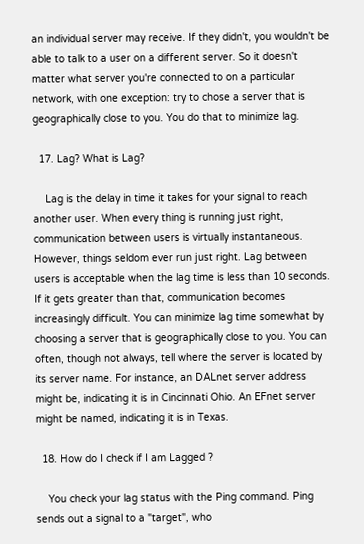an individual server may receive. If they didn't, you wouldn't be able to talk to a user on a different server. So it doesn't matter what server you're connected to on a particular network, with one exception: try to chose a server that is geographically close to you. You do that to minimize lag.

  17. Lag? What is Lag?

    Lag is the delay in time it takes for your signal to reach another user. When every thing is running just right, communication between users is virtually instantaneous. However, things seldom ever run just right. Lag between users is acceptable when the lag time is less than 10 seconds. If it gets greater than that, communication becomes increasingly difficult. You can minimize lag time somewhat by choosing a server that is geographically close to you. You can often, though not always, tell where the server is located by its server name. For instance, an DALnet server address might be, indicating it is in Cincinnati Ohio. An EFnet server might be named, indicating it is in Texas.

  18. How do I check if I am Lagged ?

    You check your lag status with the Ping command. Ping sends out a signal to a "target", who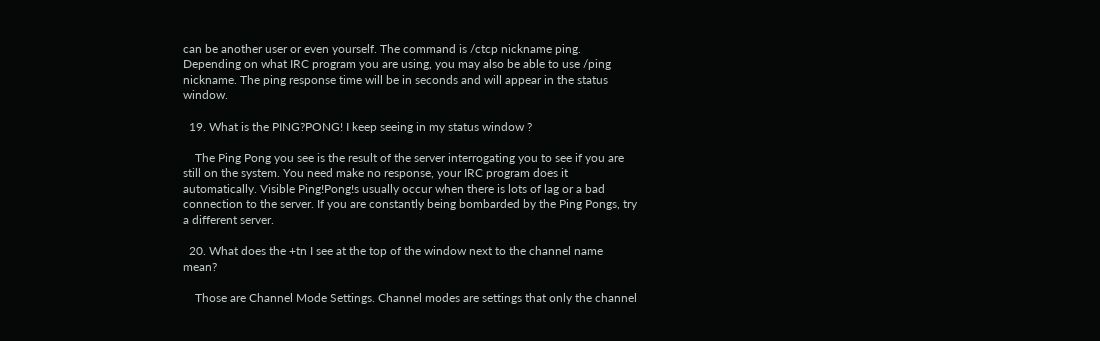can be another user or even yourself. The command is /ctcp nickname ping. Depending on what IRC program you are using, you may also be able to use /ping nickname. The ping response time will be in seconds and will appear in the status window.

  19. What is the PING?PONG! I keep seeing in my status window ?

    The Ping Pong you see is the result of the server interrogating you to see if you are still on the system. You need make no response, your IRC program does it automatically. Visible Ping!Pong!s usually occur when there is lots of lag or a bad connection to the server. If you are constantly being bombarded by the Ping Pongs, try a different server.

  20. What does the +tn I see at the top of the window next to the channel name mean?

    Those are Channel Mode Settings. Channel modes are settings that only the channel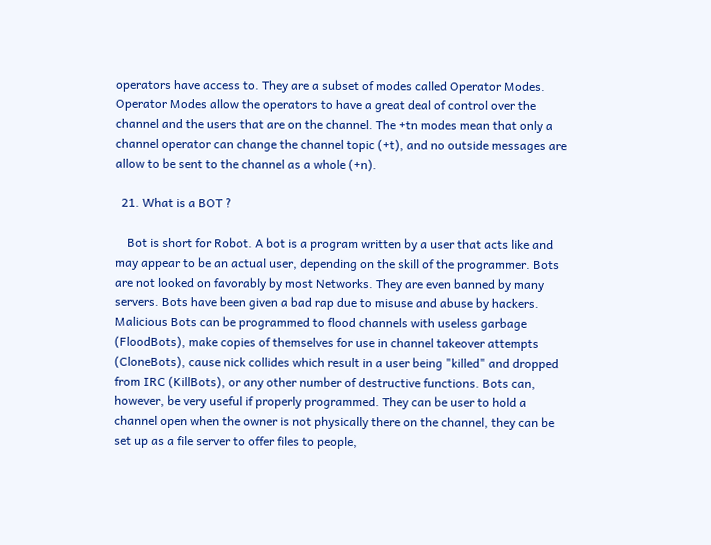operators have access to. They are a subset of modes called Operator Modes. Operator Modes allow the operators to have a great deal of control over the channel and the users that are on the channel. The +tn modes mean that only a channel operator can change the channel topic (+t), and no outside messages are allow to be sent to the channel as a whole (+n).

  21. What is a BOT ?

    Bot is short for Robot. A bot is a program written by a user that acts like and may appear to be an actual user, depending on the skill of the programmer. Bots are not looked on favorably by most Networks. They are even banned by many servers. Bots have been given a bad rap due to misuse and abuse by hackers. Malicious Bots can be programmed to flood channels with useless garbage (FloodBots), make copies of themselves for use in channel takeover attempts (CloneBots), cause nick collides which result in a user being "killed" and dropped from IRC (KillBots), or any other number of destructive functions. Bots can, however, be very useful if properly programmed. They can be user to hold a channel open when the owner is not physically there on the channel, they can be set up as a file server to offer files to people,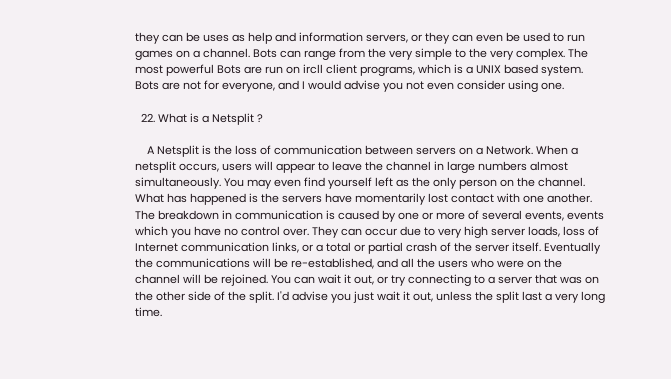they can be uses as help and information servers, or they can even be used to run games on a channel. Bots can range from the very simple to the very complex. The most powerful Bots are run on ircll client programs, which is a UNIX based system. Bots are not for everyone, and I would advise you not even consider using one.

  22. What is a Netsplit ?

    A Netsplit is the loss of communication between servers on a Network. When a netsplit occurs, users will appear to leave the channel in large numbers almost simultaneously. You may even find yourself left as the only person on the channel. What has happened is the servers have momentarily lost contact with one another. The breakdown in communication is caused by one or more of several events, events which you have no control over. They can occur due to very high server loads, loss of Internet communication links, or a total or partial crash of the server itself. Eventually the communications will be re-established, and all the users who were on the channel will be rejoined. You can wait it out, or try connecting to a server that was on the other side of the split. I'd advise you just wait it out, unless the split last a very long time.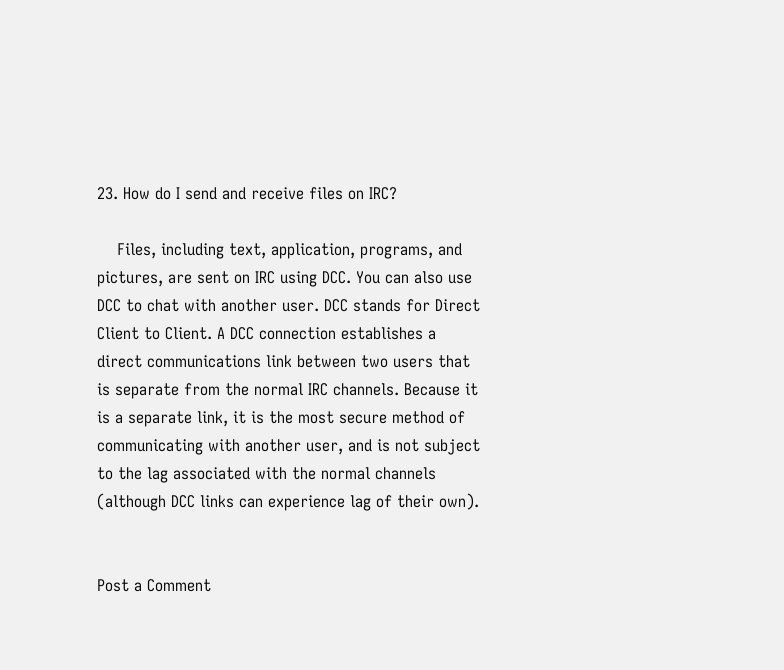23. How do I send and receive files on IRC?

    Files, including text, application, programs, and pictures, are sent on IRC using DCC. You can also use DCC to chat with another user. DCC stands for Direct Client to Client. A DCC connection establishes a direct communications link between two users that is separate from the normal IRC channels. Because it is a separate link, it is the most secure method of communicating with another user, and is not subject to the lag associated with the normal channels (although DCC links can experience lag of their own).


Post a Comment